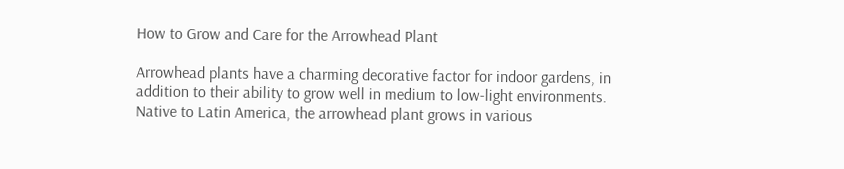How to Grow and Care for the Arrowhead Plant

Arrowhead plants have a charming decorative factor for indoor gardens, in addition to their ability to grow well in medium to low-light environments. Native to Latin America, the arrowhead plant grows in various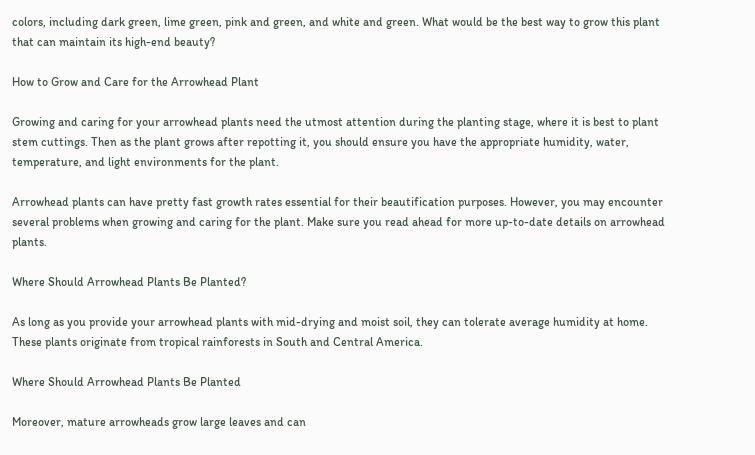colors, including dark green, lime green, pink and green, and white and green. What would be the best way to grow this plant that can maintain its high-end beauty?

How to Grow and Care for the Arrowhead Plant

Growing and caring for your arrowhead plants need the utmost attention during the planting stage, where it is best to plant stem cuttings. Then as the plant grows after repotting it, you should ensure you have the appropriate humidity, water, temperature, and light environments for the plant.

Arrowhead plants can have pretty fast growth rates essential for their beautification purposes. However, you may encounter several problems when growing and caring for the plant. Make sure you read ahead for more up-to-date details on arrowhead plants.

Where Should Arrowhead Plants Be Planted?

As long as you provide your arrowhead plants with mid-drying and moist soil, they can tolerate average humidity at home. These plants originate from tropical rainforests in South and Central America.

Where Should Arrowhead Plants Be Planted

Moreover, mature arrowheads grow large leaves and can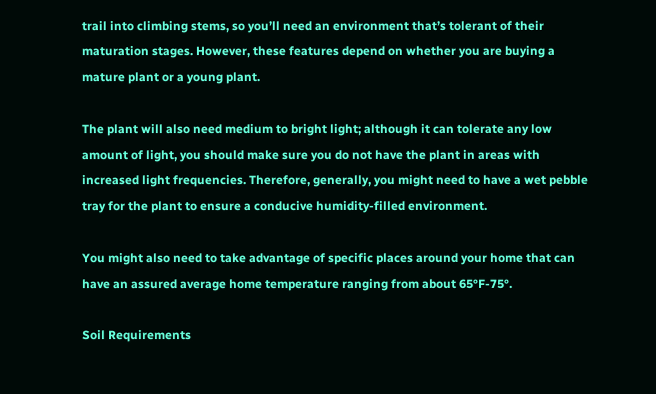trail into climbing stems, so you’ll need an environment that’s tolerant of their maturation stages. However, these features depend on whether you are buying a mature plant or a young plant.

The plant will also need medium to bright light; although it can tolerate any low amount of light, you should make sure you do not have the plant in areas with increased light frequencies. Therefore, generally, you might need to have a wet pebble tray for the plant to ensure a conducive humidity-filled environment.

You might also need to take advantage of specific places around your home that can have an assured average home temperature ranging from about 65°F-75°.

Soil Requirements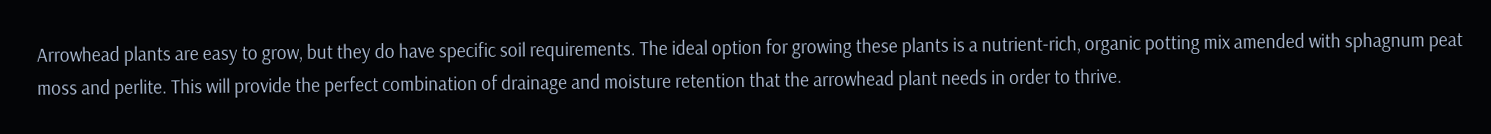Arrowhead plants are easy to grow, but they do have specific soil requirements. The ideal option for growing these plants is a nutrient-rich, organic potting mix amended with sphagnum peat moss and perlite. This will provide the perfect combination of drainage and moisture retention that the arrowhead plant needs in order to thrive.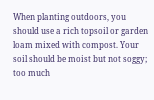When planting outdoors, you should use a rich topsoil or garden loam mixed with compost. Your soil should be moist but not soggy; too much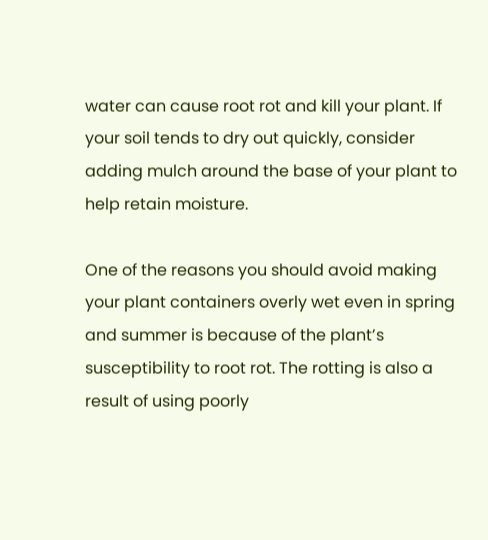water can cause root rot and kill your plant. If your soil tends to dry out quickly, consider adding mulch around the base of your plant to help retain moisture.

One of the reasons you should avoid making your plant containers overly wet even in spring and summer is because of the plant’s susceptibility to root rot. The rotting is also a result of using poorly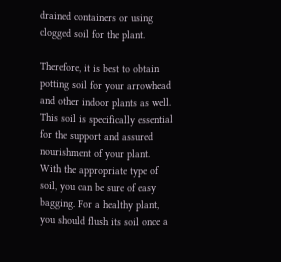drained containers or using clogged soil for the plant.

Therefore, it is best to obtain potting soil for your arrowhead and other indoor plants as well. This soil is specifically essential for the support and assured nourishment of your plant. With the appropriate type of soil, you can be sure of easy bagging. For a healthy plant, you should flush its soil once a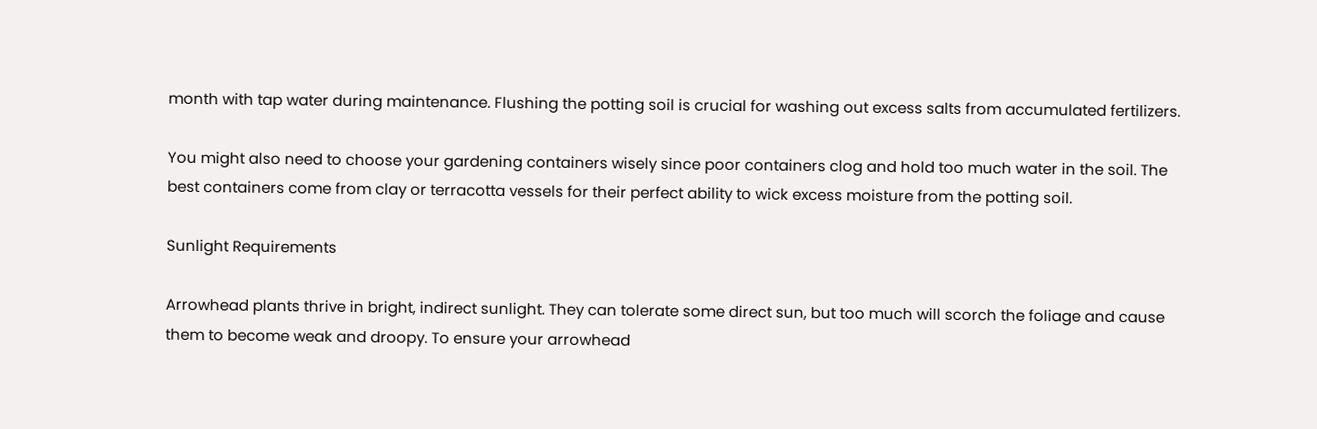month with tap water during maintenance. Flushing the potting soil is crucial for washing out excess salts from accumulated fertilizers.

You might also need to choose your gardening containers wisely since poor containers clog and hold too much water in the soil. The best containers come from clay or terracotta vessels for their perfect ability to wick excess moisture from the potting soil.

Sunlight Requirements

Arrowhead plants thrive in bright, indirect sunlight. They can tolerate some direct sun, but too much will scorch the foliage and cause them to become weak and droopy. To ensure your arrowhead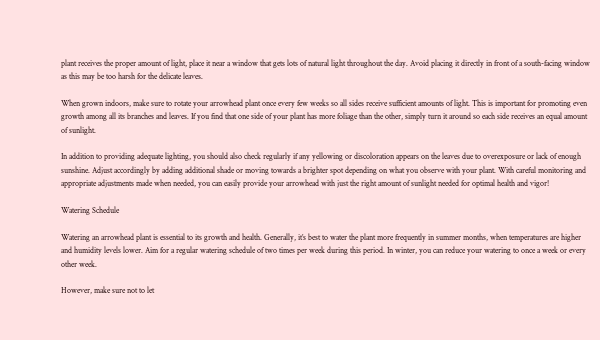plant receives the proper amount of light, place it near a window that gets lots of natural light throughout the day. Avoid placing it directly in front of a south-facing window as this may be too harsh for the delicate leaves.

When grown indoors, make sure to rotate your arrowhead plant once every few weeks so all sides receive sufficient amounts of light. This is important for promoting even growth among all its branches and leaves. If you find that one side of your plant has more foliage than the other, simply turn it around so each side receives an equal amount of sunlight.

In addition to providing adequate lighting, you should also check regularly if any yellowing or discoloration appears on the leaves due to overexposure or lack of enough sunshine. Adjust accordingly by adding additional shade or moving towards a brighter spot depending on what you observe with your plant. With careful monitoring and appropriate adjustments made when needed, you can easily provide your arrowhead with just the right amount of sunlight needed for optimal health and vigor!

Watering Schedule

Watering an arrowhead plant is essential to its growth and health. Generally, it’s best to water the plant more frequently in summer months, when temperatures are higher and humidity levels lower. Aim for a regular watering schedule of two times per week during this period. In winter, you can reduce your watering to once a week or every other week.

However, make sure not to let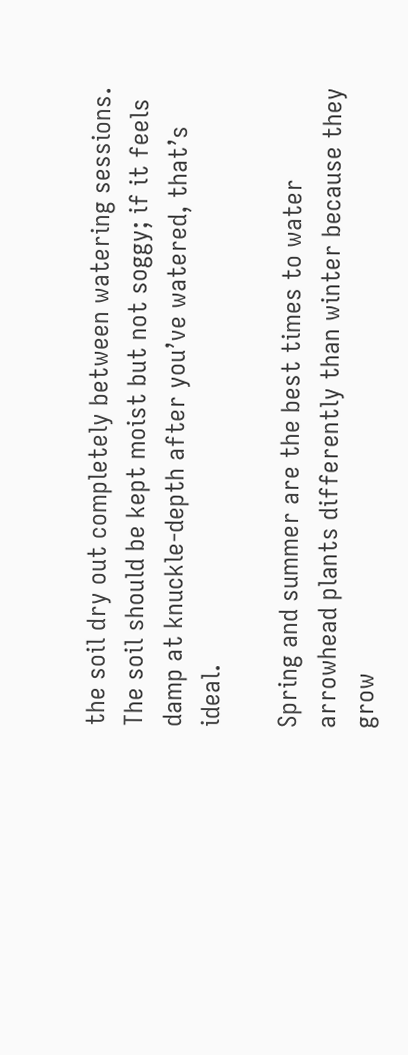the soil dry out completely between watering sessions. The soil should be kept moist but not soggy; if it feels damp at knuckle-depth after you’ve watered, that’s ideal.

Spring and summer are the best times to water arrowhead plants differently than winter because they grow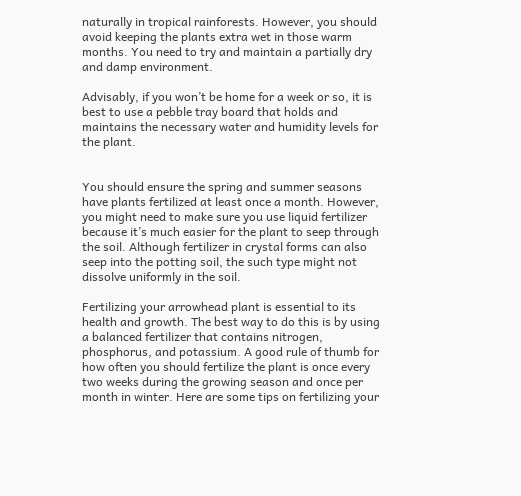naturally in tropical rainforests. However, you should avoid keeping the plants extra wet in those warm months. You need to try and maintain a partially dry and damp environment.

Advisably, if you won’t be home for a week or so, it is best to use a pebble tray board that holds and maintains the necessary water and humidity levels for the plant.


You should ensure the spring and summer seasons have plants fertilized at least once a month. However, you might need to make sure you use liquid fertilizer because it’s much easier for the plant to seep through the soil. Although fertilizer in crystal forms can also seep into the potting soil, the such type might not dissolve uniformly in the soil.

Fertilizing your arrowhead plant is essential to its health and growth. The best way to do this is by using a balanced fertilizer that contains nitrogen, phosphorus, and potassium. A good rule of thumb for how often you should fertilize the plant is once every two weeks during the growing season and once per month in winter. Here are some tips on fertilizing your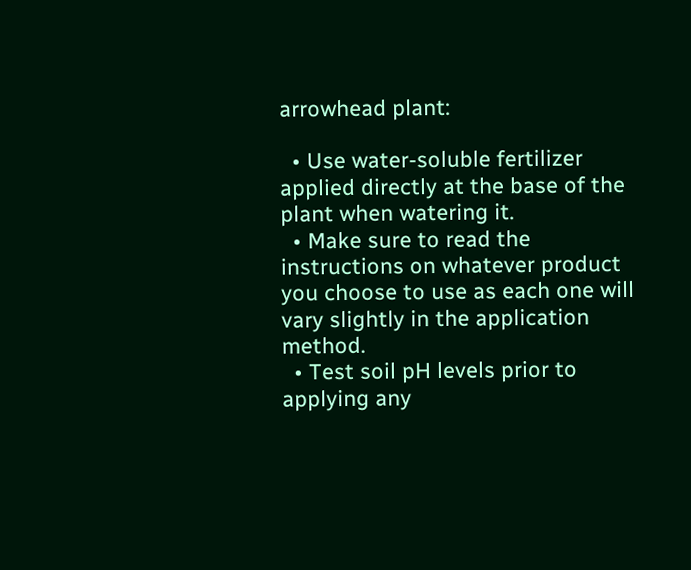arrowhead plant:

  • Use water-soluble fertilizer applied directly at the base of the plant when watering it.
  • Make sure to read the instructions on whatever product you choose to use as each one will vary slightly in the application method.
  • Test soil pH levels prior to applying any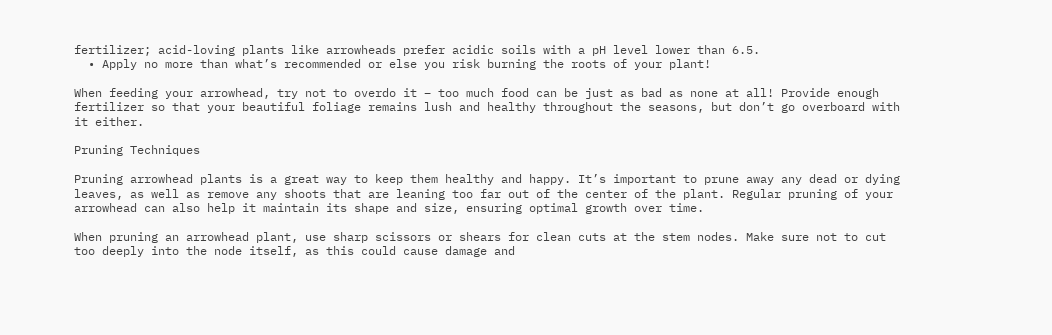fertilizer; acid-loving plants like arrowheads prefer acidic soils with a pH level lower than 6.5.
  • Apply no more than what’s recommended or else you risk burning the roots of your plant!

When feeding your arrowhead, try not to overdo it – too much food can be just as bad as none at all! Provide enough fertilizer so that your beautiful foliage remains lush and healthy throughout the seasons, but don’t go overboard with it either.

Pruning Techniques

Pruning arrowhead plants is a great way to keep them healthy and happy. It’s important to prune away any dead or dying leaves, as well as remove any shoots that are leaning too far out of the center of the plant. Regular pruning of your arrowhead can also help it maintain its shape and size, ensuring optimal growth over time.

When pruning an arrowhead plant, use sharp scissors or shears for clean cuts at the stem nodes. Make sure not to cut too deeply into the node itself, as this could cause damage and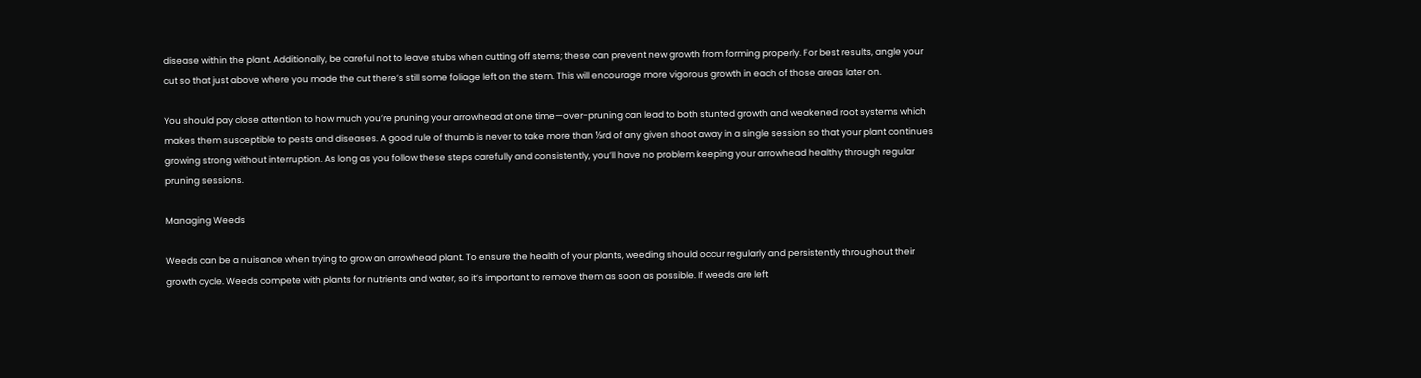disease within the plant. Additionally, be careful not to leave stubs when cutting off stems; these can prevent new growth from forming properly. For best results, angle your cut so that just above where you made the cut there’s still some foliage left on the stem. This will encourage more vigorous growth in each of those areas later on.

You should pay close attention to how much you’re pruning your arrowhead at one time—over-pruning can lead to both stunted growth and weakened root systems which makes them susceptible to pests and diseases. A good rule of thumb is never to take more than ⅓rd of any given shoot away in a single session so that your plant continues growing strong without interruption. As long as you follow these steps carefully and consistently, you’ll have no problem keeping your arrowhead healthy through regular pruning sessions.

Managing Weeds

Weeds can be a nuisance when trying to grow an arrowhead plant. To ensure the health of your plants, weeding should occur regularly and persistently throughout their growth cycle. Weeds compete with plants for nutrients and water, so it’s important to remove them as soon as possible. If weeds are left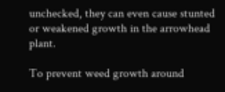unchecked, they can even cause stunted or weakened growth in the arrowhead plant.

To prevent weed growth around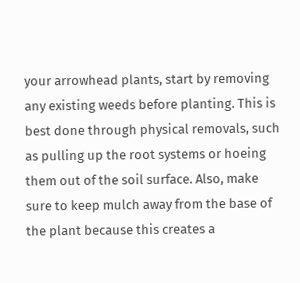your arrowhead plants, start by removing any existing weeds before planting. This is best done through physical removals, such as pulling up the root systems or hoeing them out of the soil surface. Also, make sure to keep mulch away from the base of the plant because this creates a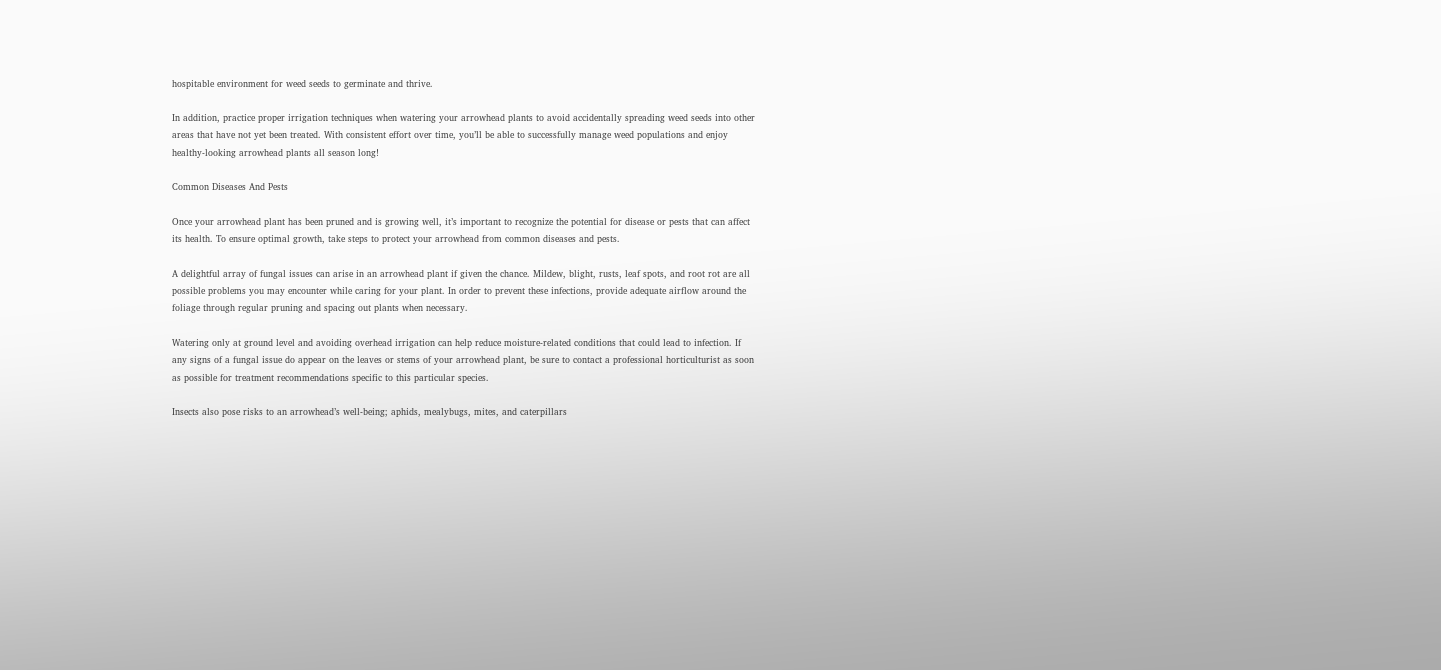hospitable environment for weed seeds to germinate and thrive.

In addition, practice proper irrigation techniques when watering your arrowhead plants to avoid accidentally spreading weed seeds into other areas that have not yet been treated. With consistent effort over time, you’ll be able to successfully manage weed populations and enjoy healthy-looking arrowhead plants all season long!

Common Diseases And Pests

Once your arrowhead plant has been pruned and is growing well, it’s important to recognize the potential for disease or pests that can affect its health. To ensure optimal growth, take steps to protect your arrowhead from common diseases and pests.

A delightful array of fungal issues can arise in an arrowhead plant if given the chance. Mildew, blight, rusts, leaf spots, and root rot are all possible problems you may encounter while caring for your plant. In order to prevent these infections, provide adequate airflow around the foliage through regular pruning and spacing out plants when necessary.

Watering only at ground level and avoiding overhead irrigation can help reduce moisture-related conditions that could lead to infection. If any signs of a fungal issue do appear on the leaves or stems of your arrowhead plant, be sure to contact a professional horticulturist as soon as possible for treatment recommendations specific to this particular species.

Insects also pose risks to an arrowhead’s well-being; aphids, mealybugs, mites, and caterpillars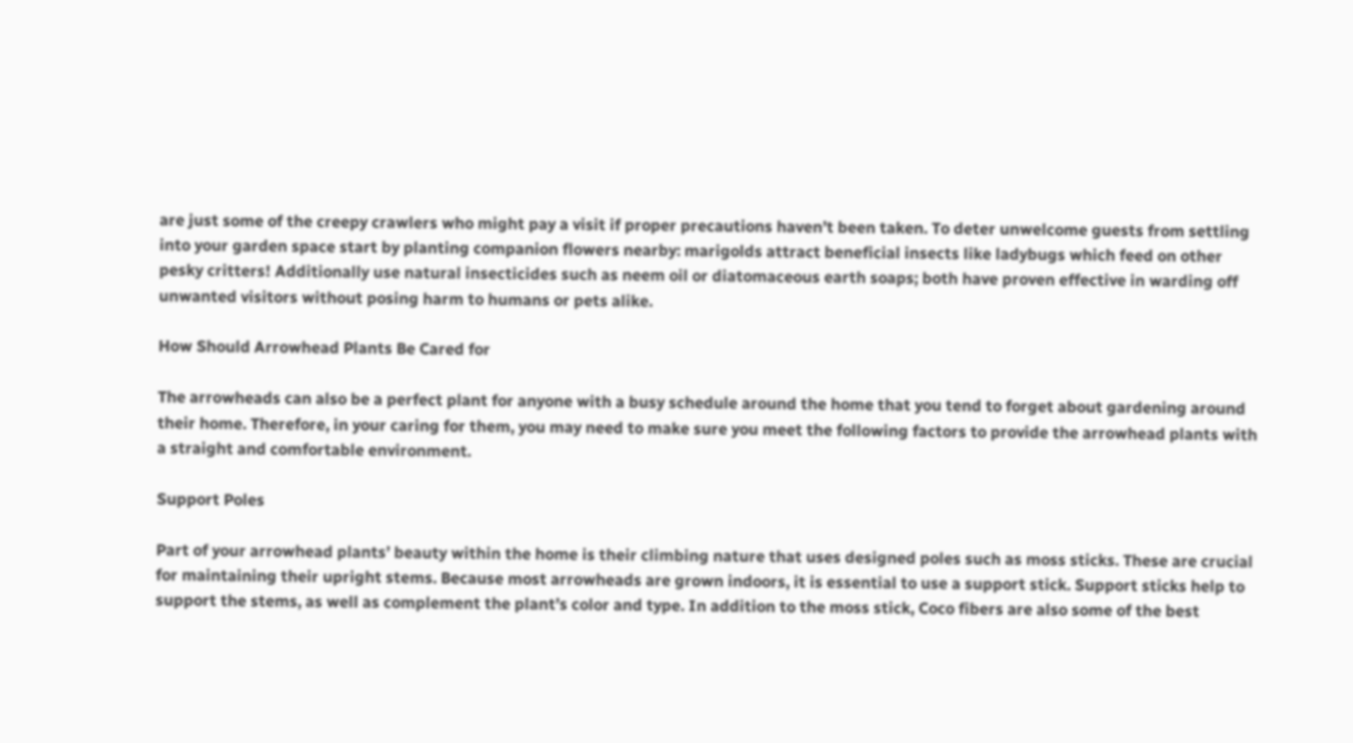are just some of the creepy crawlers who might pay a visit if proper precautions haven’t been taken. To deter unwelcome guests from settling into your garden space start by planting companion flowers nearby: marigolds attract beneficial insects like ladybugs which feed on other pesky critters! Additionally use natural insecticides such as neem oil or diatomaceous earth soaps; both have proven effective in warding off unwanted visitors without posing harm to humans or pets alike.

How Should Arrowhead Plants Be Cared for

The arrowheads can also be a perfect plant for anyone with a busy schedule around the home that you tend to forget about gardening around their home. Therefore, in your caring for them, you may need to make sure you meet the following factors to provide the arrowhead plants with a straight and comfortable environment.

Support Poles

Part of your arrowhead plants’ beauty within the home is their climbing nature that uses designed poles such as moss sticks. These are crucial for maintaining their upright stems. Because most arrowheads are grown indoors, it is essential to use a support stick. Support sticks help to support the stems, as well as complement the plant’s color and type. In addition to the moss stick, Coco fibers are also some of the best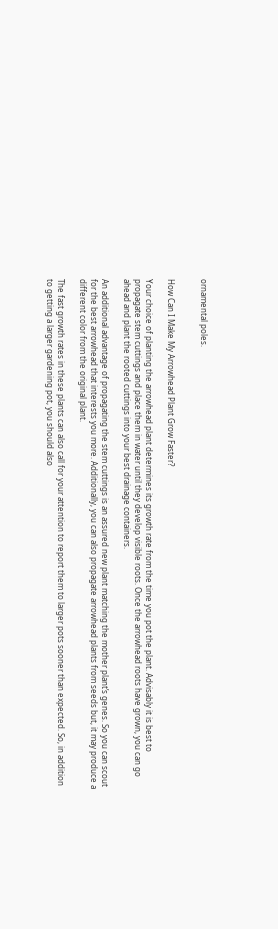ornamental poles.


How Can I Make My Arrowhead Plant Grow Faster?

Your choice of planting the arrowhead plant determines its growth rate from the time you pot the plant. Advisably it is best to propagate stem cuttings and place them in water until they develop visible roots. Once the arrowhead roots have grown, you can go ahead and plant the rooted cuttings into your best drainage containers.

An additional advantage of propagating the stem cuttings is an assured new plant matching the mother plant’s genes. So you can scout for the best arrowhead that interests you more. Additionally, you can also propagate arrowhead plants from seeds but, it may produce a different color from the original plant.

The fast growth rates in these plants can also call for your attention to report them to larger pots sooner than expected. So, in addition to getting a larger gardening pot, you should also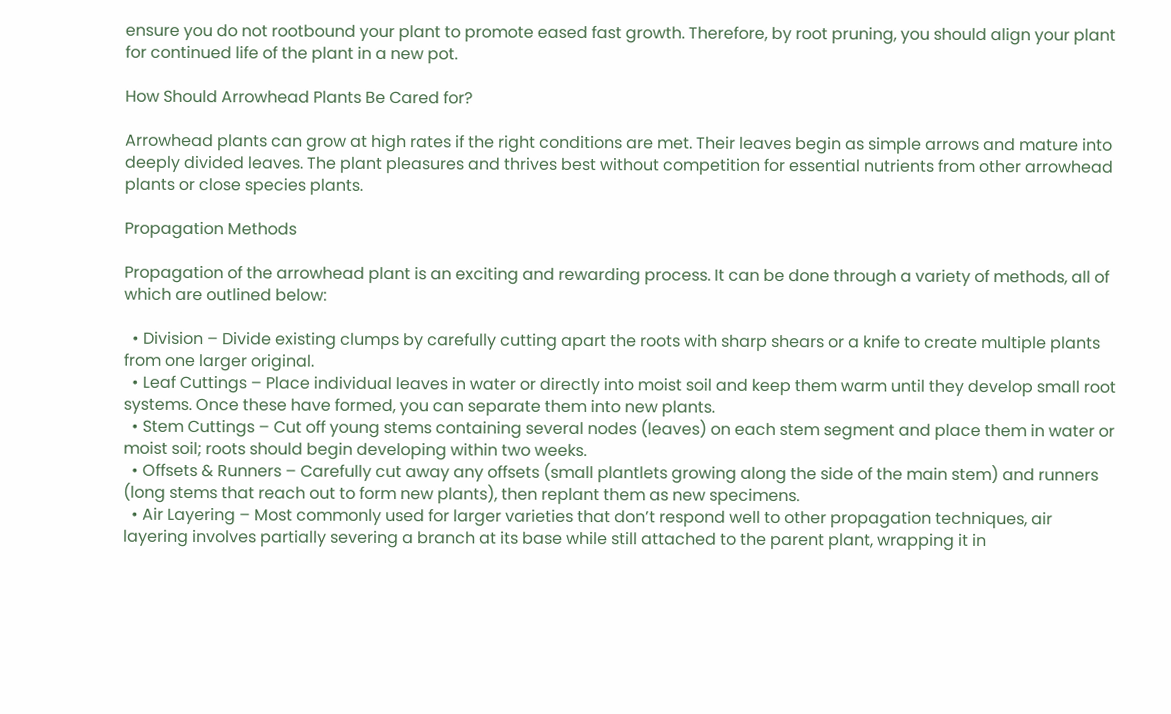ensure you do not rootbound your plant to promote eased fast growth. Therefore, by root pruning, you should align your plant for continued life of the plant in a new pot.

How Should Arrowhead Plants Be Cared for?

Arrowhead plants can grow at high rates if the right conditions are met. Their leaves begin as simple arrows and mature into deeply divided leaves. The plant pleasures and thrives best without competition for essential nutrients from other arrowhead plants or close species plants.

Propagation Methods

Propagation of the arrowhead plant is an exciting and rewarding process. It can be done through a variety of methods, all of which are outlined below:

  • Division – Divide existing clumps by carefully cutting apart the roots with sharp shears or a knife to create multiple plants from one larger original.
  • Leaf Cuttings – Place individual leaves in water or directly into moist soil and keep them warm until they develop small root systems. Once these have formed, you can separate them into new plants.
  • Stem Cuttings – Cut off young stems containing several nodes (leaves) on each stem segment and place them in water or moist soil; roots should begin developing within two weeks.
  • Offsets & Runners – Carefully cut away any offsets (small plantlets growing along the side of the main stem) and runners (long stems that reach out to form new plants), then replant them as new specimens.
  • Air Layering – Most commonly used for larger varieties that don’t respond well to other propagation techniques, air layering involves partially severing a branch at its base while still attached to the parent plant, wrapping it in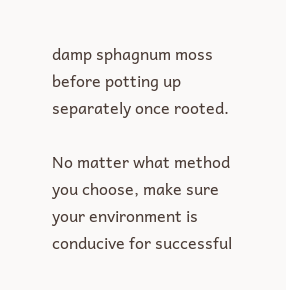damp sphagnum moss before potting up separately once rooted.

No matter what method you choose, make sure your environment is conducive for successful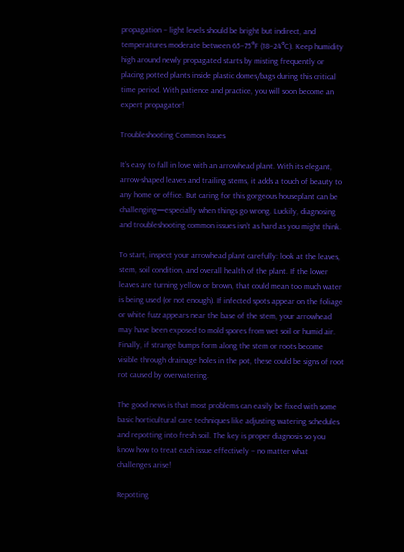propagation – light levels should be bright but indirect, and temperatures moderate between 65–75°F (18–24°C). Keep humidity high around newly propagated starts by misting frequently or placing potted plants inside plastic domes/bags during this critical time period. With patience and practice, you will soon become an expert propagator!

Troubleshooting Common Issues

It’s easy to fall in love with an arrowhead plant. With its elegant, arrow-shaped leaves and trailing stems, it adds a touch of beauty to any home or office. But caring for this gorgeous houseplant can be challenging—especially when things go wrong. Luckily, diagnosing and troubleshooting common issues isn’t as hard as you might think.

To start, inspect your arrowhead plant carefully: look at the leaves, stem, soil condition, and overall health of the plant. If the lower leaves are turning yellow or brown, that could mean too much water is being used (or not enough). If infected spots appear on the foliage or white fuzz appears near the base of the stem, your arrowhead may have been exposed to mold spores from wet soil or humid air. Finally, if strange bumps form along the stem or roots become visible through drainage holes in the pot, these could be signs of root rot caused by overwatering.

The good news is that most problems can easily be fixed with some basic horticultural care techniques like adjusting watering schedules and repotting into fresh soil. The key is proper diagnosis so you know how to treat each issue effectively – no matter what challenges arise!

Repotting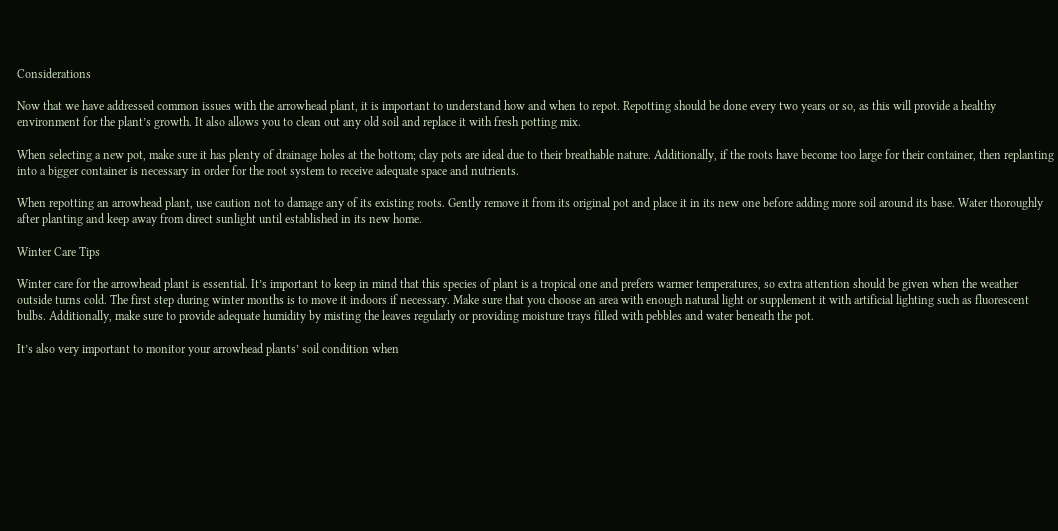Considerations

Now that we have addressed common issues with the arrowhead plant, it is important to understand how and when to repot. Repotting should be done every two years or so, as this will provide a healthy environment for the plant’s growth. It also allows you to clean out any old soil and replace it with fresh potting mix.

When selecting a new pot, make sure it has plenty of drainage holes at the bottom; clay pots are ideal due to their breathable nature. Additionally, if the roots have become too large for their container, then replanting into a bigger container is necessary in order for the root system to receive adequate space and nutrients.

When repotting an arrowhead plant, use caution not to damage any of its existing roots. Gently remove it from its original pot and place it in its new one before adding more soil around its base. Water thoroughly after planting and keep away from direct sunlight until established in its new home.

Winter Care Tips

Winter care for the arrowhead plant is essential. It’s important to keep in mind that this species of plant is a tropical one and prefers warmer temperatures, so extra attention should be given when the weather outside turns cold. The first step during winter months is to move it indoors if necessary. Make sure that you choose an area with enough natural light or supplement it with artificial lighting such as fluorescent bulbs. Additionally, make sure to provide adequate humidity by misting the leaves regularly or providing moisture trays filled with pebbles and water beneath the pot.

It’s also very important to monitor your arrowhead plants’ soil condition when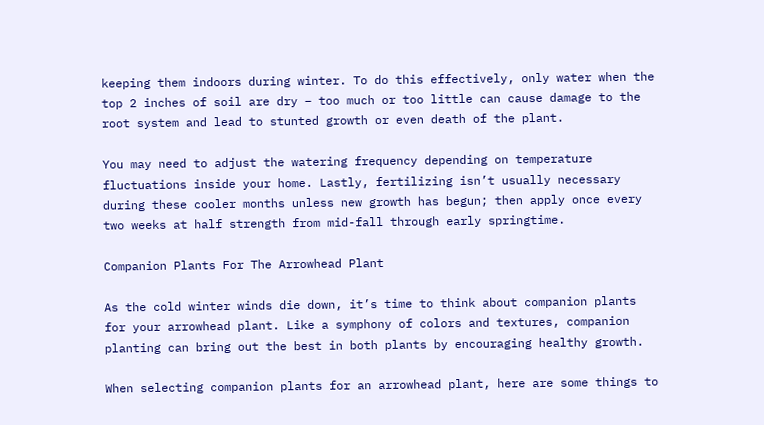keeping them indoors during winter. To do this effectively, only water when the top 2 inches of soil are dry – too much or too little can cause damage to the root system and lead to stunted growth or even death of the plant.

You may need to adjust the watering frequency depending on temperature fluctuations inside your home. Lastly, fertilizing isn’t usually necessary during these cooler months unless new growth has begun; then apply once every two weeks at half strength from mid-fall through early springtime.

Companion Plants For The Arrowhead Plant

As the cold winter winds die down, it’s time to think about companion plants for your arrowhead plant. Like a symphony of colors and textures, companion planting can bring out the best in both plants by encouraging healthy growth.

When selecting companion plants for an arrowhead plant, here are some things to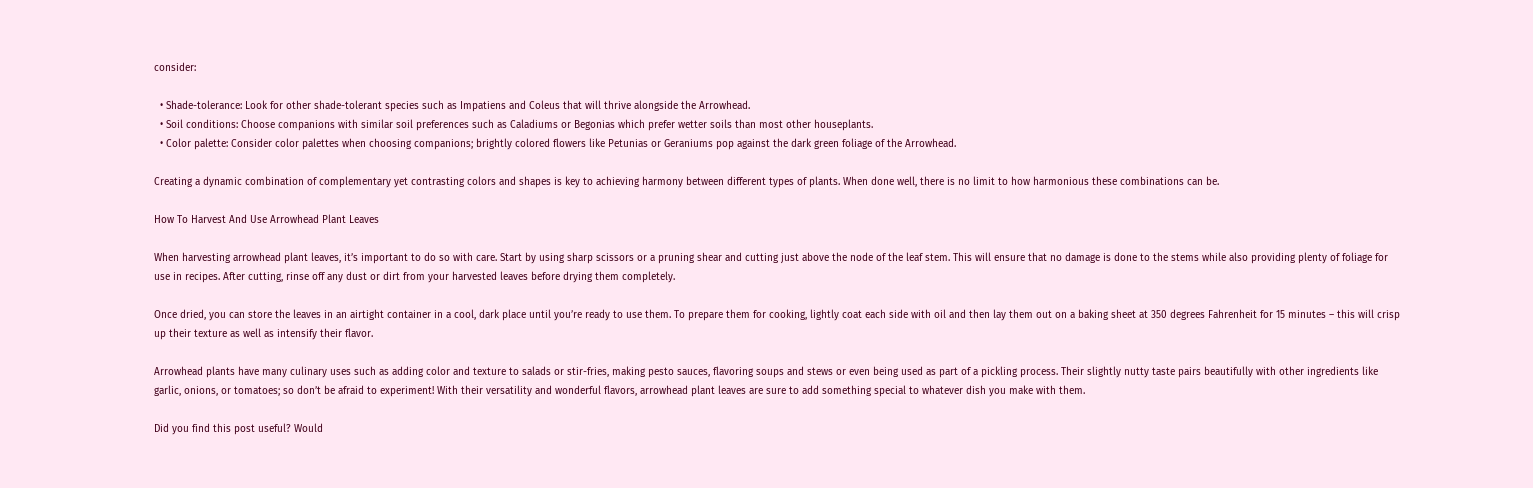consider:

  • Shade-tolerance: Look for other shade-tolerant species such as Impatiens and Coleus that will thrive alongside the Arrowhead.
  • Soil conditions: Choose companions with similar soil preferences such as Caladiums or Begonias which prefer wetter soils than most other houseplants.
  • Color palette: Consider color palettes when choosing companions; brightly colored flowers like Petunias or Geraniums pop against the dark green foliage of the Arrowhead.

Creating a dynamic combination of complementary yet contrasting colors and shapes is key to achieving harmony between different types of plants. When done well, there is no limit to how harmonious these combinations can be.

How To Harvest And Use Arrowhead Plant Leaves

When harvesting arrowhead plant leaves, it’s important to do so with care. Start by using sharp scissors or a pruning shear and cutting just above the node of the leaf stem. This will ensure that no damage is done to the stems while also providing plenty of foliage for use in recipes. After cutting, rinse off any dust or dirt from your harvested leaves before drying them completely.

Once dried, you can store the leaves in an airtight container in a cool, dark place until you’re ready to use them. To prepare them for cooking, lightly coat each side with oil and then lay them out on a baking sheet at 350 degrees Fahrenheit for 15 minutes – this will crisp up their texture as well as intensify their flavor.

Arrowhead plants have many culinary uses such as adding color and texture to salads or stir-fries, making pesto sauces, flavoring soups and stews or even being used as part of a pickling process. Their slightly nutty taste pairs beautifully with other ingredients like garlic, onions, or tomatoes; so don’t be afraid to experiment! With their versatility and wonderful flavors, arrowhead plant leaves are sure to add something special to whatever dish you make with them.

Did you find this post useful? Would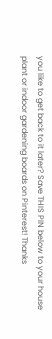you like to get back to it later? Save THIS PIN below to your house plant or indoor gardening boards on Pinterest! Thanks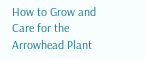How to Grow and Care for the Arrowhead Plant